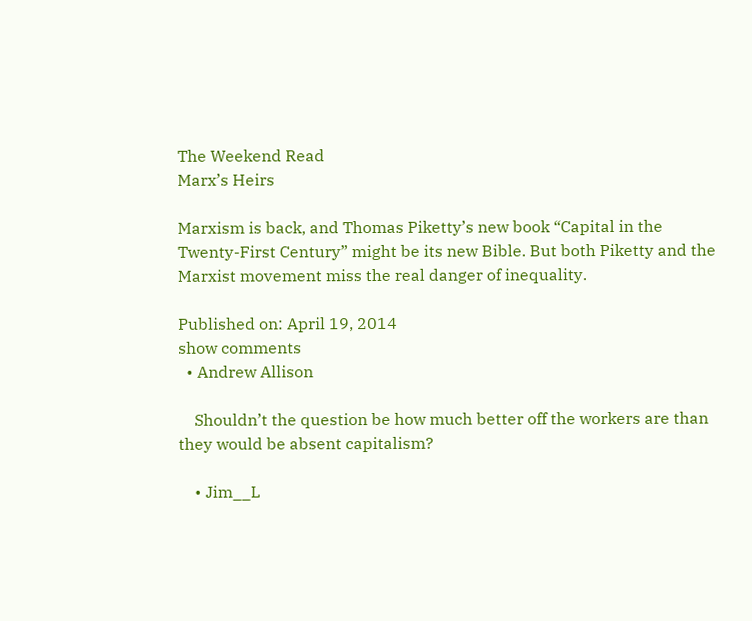The Weekend Read
Marx’s Heirs

Marxism is back, and Thomas Piketty’s new book “Capital in the Twenty-First Century” might be its new Bible. But both Piketty and the Marxist movement miss the real danger of inequality.

Published on: April 19, 2014
show comments
  • Andrew Allison

    Shouldn’t the question be how much better off the workers are than they would be absent capitalism?

    • Jim__L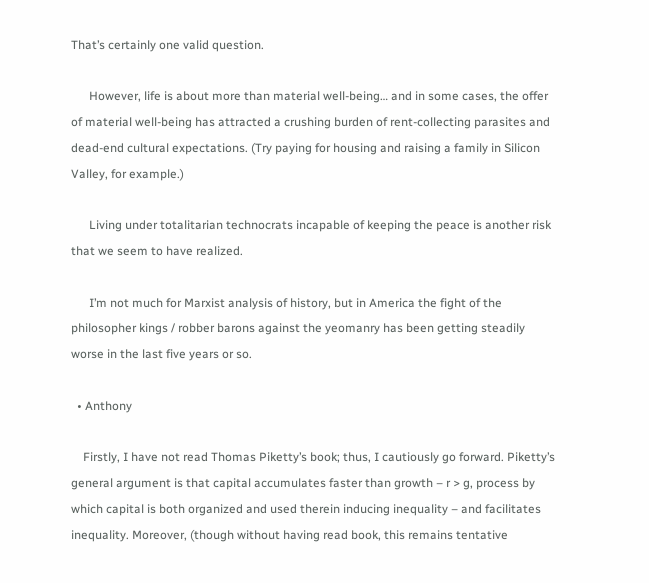That’s certainly one valid question.

      However, life is about more than material well-being… and in some cases, the offer of material well-being has attracted a crushing burden of rent-collecting parasites and dead-end cultural expectations. (Try paying for housing and raising a family in Silicon Valley, for example.)

      Living under totalitarian technocrats incapable of keeping the peace is another risk that we seem to have realized.

      I’m not much for Marxist analysis of history, but in America the fight of the philosopher kings / robber barons against the yeomanry has been getting steadily worse in the last five years or so.

  • Anthony

    Firstly, I have not read Thomas Piketty’s book; thus, I cautiously go forward. Piketty’s general argument is that capital accumulates faster than growth – r > g, process by which capital is both organized and used therein inducing inequality – and facilitates inequality. Moreover, (though without having read book, this remains tentative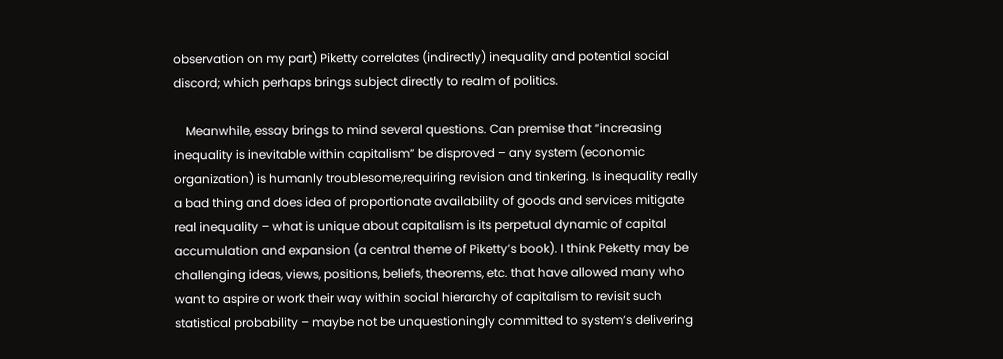observation on my part) Piketty correlates (indirectly) inequality and potential social discord; which perhaps brings subject directly to realm of politics.

    Meanwhile, essay brings to mind several questions. Can premise that “increasing inequality is inevitable within capitalism” be disproved – any system (economic organization) is humanly troublesome,requiring revision and tinkering. Is inequality really a bad thing and does idea of proportionate availability of goods and services mitigate real inequality – what is unique about capitalism is its perpetual dynamic of capital accumulation and expansion (a central theme of Piketty’s book). I think Peketty may be challenging ideas, views, positions, beliefs, theorems, etc. that have allowed many who want to aspire or work their way within social hierarchy of capitalism to revisit such statistical probability – maybe not be unquestioningly committed to system’s delivering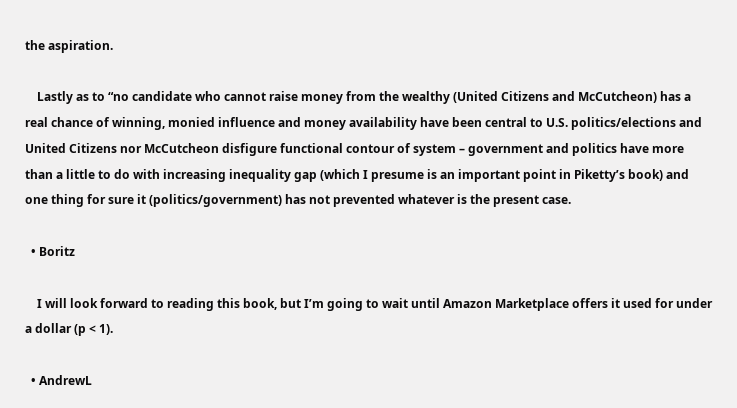the aspiration.

    Lastly as to “no candidate who cannot raise money from the wealthy (United Citizens and McCutcheon) has a real chance of winning, monied influence and money availability have been central to U.S. politics/elections and United Citizens nor McCutcheon disfigure functional contour of system – government and politics have more than a little to do with increasing inequality gap (which I presume is an important point in Piketty’s book) and one thing for sure it (politics/government) has not prevented whatever is the present case.

  • Boritz

    I will look forward to reading this book, but I’m going to wait until Amazon Marketplace offers it used for under a dollar (p < 1).

  • AndrewL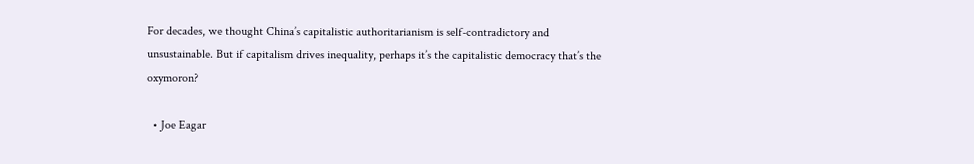For decades, we thought China’s capitalistic authoritarianism is self-contradictory and unsustainable. But if capitalism drives inequality, perhaps it’s the capitalistic democracy that’s the oxymoron?

  • Joe Eagar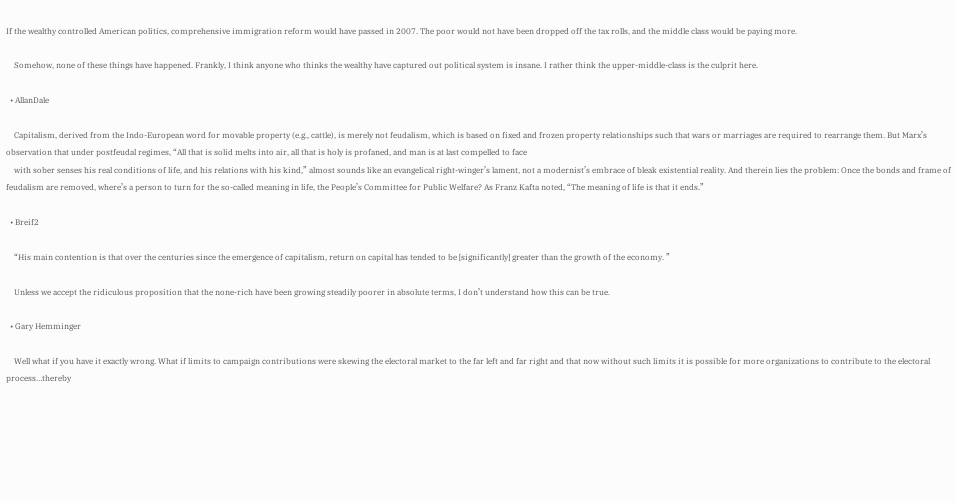If the wealthy controlled American politics, comprehensive immigration reform would have passed in 2007. The poor would not have been dropped off the tax rolls, and the middle class would be paying more.

    Somehow, none of these things have happened. Frankly, I think anyone who thinks the wealthy have captured out political system is insane. I rather think the upper-middle-class is the culprit here.

  • AllanDale

    Capitalism, derived from the Indo-European word for movable property (e.g., cattle), is merely not feudalism, which is based on fixed and frozen property relationships such that wars or marriages are required to rearrange them. But Marx’s observation that under postfeudal regimes, “All that is solid melts into air, all that is holy is profaned, and man is at last compelled to face
    with sober senses his real conditions of life, and his relations with his kind,” almost sounds like an evangelical right-winger’s lament, not a modernist’s embrace of bleak existential reality. And therein lies the problem: Once the bonds and frame of feudalism are removed, where’s a person to turn for the so-called meaning in life, the People’s Committee for Public Welfare? As Franz Kafta noted, “The meaning of life is that it ends.”

  • Breif2

    “His main contention is that over the centuries since the emergence of capitalism, return on capital has tended to be [significantly] greater than the growth of the economy. ”

    Unless we accept the ridiculous proposition that the none-rich have been growing steadily poorer in absolute terms, I don’t understand how this can be true.

  • Gary Hemminger

    Well what if you have it exactly wrong. What if limits to campaign contributions were skewing the electoral market to the far left and far right and that now without such limits it is possible for more organizations to contribute to the electoral process…thereby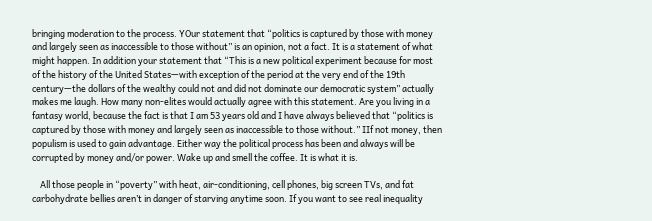bringing moderation to the process. YOur statement that “politics is captured by those with money and largely seen as inaccessible to those without” is an opinion, not a fact. It is a statement of what might happen. In addition your statement that “This is a new political experiment because for most of the history of the United States—with exception of the period at the very end of the 19th century—the dollars of the wealthy could not and did not dominate our democratic system” actually makes me laugh. How many non-elites would actually agree with this statement. Are you living in a fantasy world, because the fact is that I am 53 years old and I have always believed that “politics is captured by those with money and largely seen as inaccessible to those without.” IIf not money, then populism is used to gain advantage. Either way the political process has been and always will be corrupted by money and/or power. Wake up and smell the coffee. It is what it is.

    All those people in “poverty” with heat, air-conditioning, cell phones, big screen TVs, and fat carbohydrate bellies aren’t in danger of starving anytime soon. If you want to see real inequality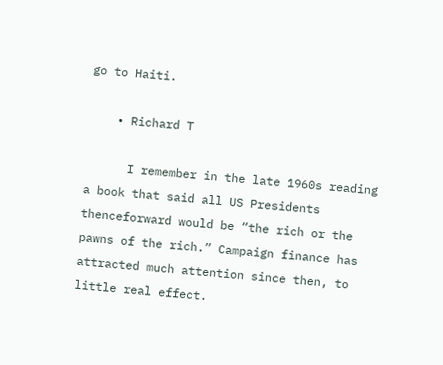go to Haiti.

    • Richard T

      I remember in the late 1960s reading a book that said all US Presidents thenceforward would be “the rich or the pawns of the rich.” Campaign finance has attracted much attention since then, to little real effect.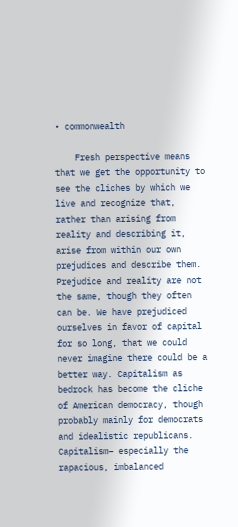• commonwealth

    Fresh perspective means that we get the opportunity to see the cliches by which we live and recognize that, rather than arising from reality and describing it, arise from within our own prejudices and describe them. Prejudice and reality are not the same, though they often can be. We have prejudiced ourselves in favor of capital for so long, that we could never imagine there could be a better way. Capitalism as bedrock has become the cliche of American democracy, though probably mainly for democrats and idealistic republicans. Capitalism– especially the rapacious, imbalanced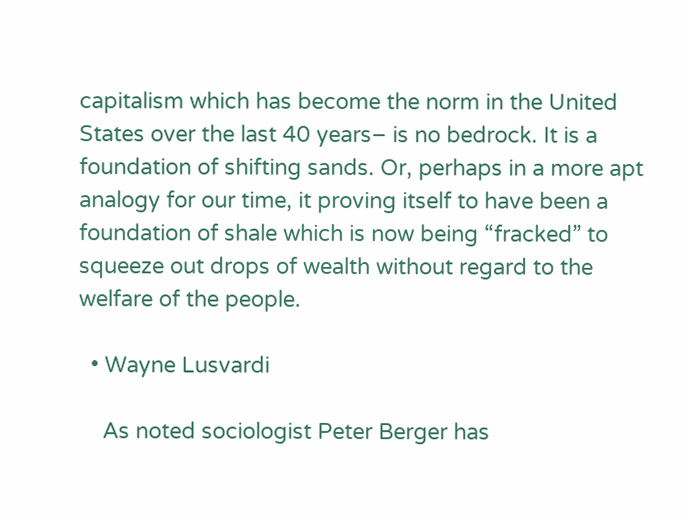capitalism which has become the norm in the United States over the last 40 years– is no bedrock. It is a foundation of shifting sands. Or, perhaps in a more apt analogy for our time, it proving itself to have been a foundation of shale which is now being “fracked” to squeeze out drops of wealth without regard to the welfare of the people.

  • Wayne Lusvardi

    As noted sociologist Peter Berger has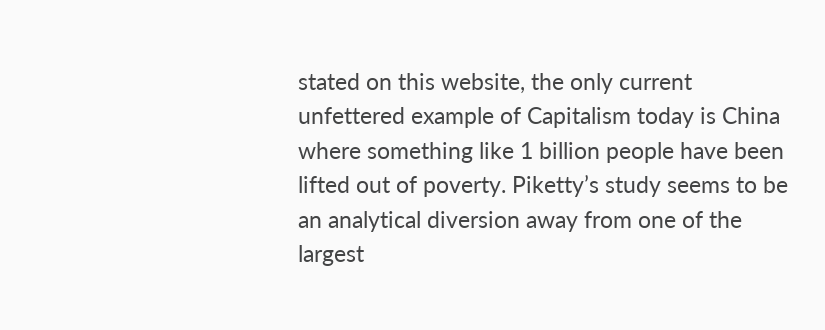stated on this website, the only current unfettered example of Capitalism today is China where something like 1 billion people have been lifted out of poverty. Piketty’s study seems to be an analytical diversion away from one of the largest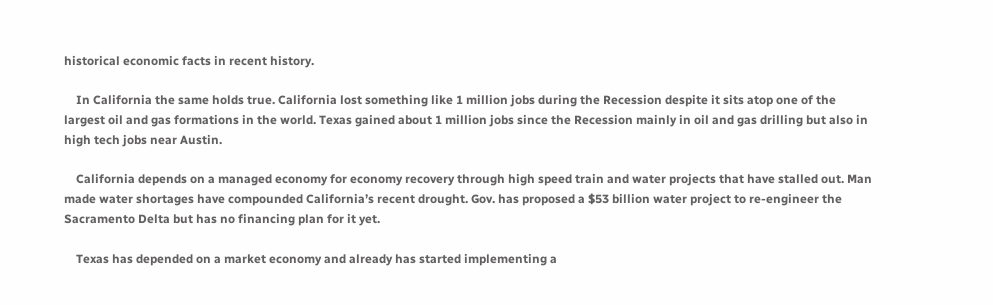historical economic facts in recent history.

    In California the same holds true. California lost something like 1 million jobs during the Recession despite it sits atop one of the largest oil and gas formations in the world. Texas gained about 1 million jobs since the Recession mainly in oil and gas drilling but also in high tech jobs near Austin.

    California depends on a managed economy for economy recovery through high speed train and water projects that have stalled out. Man made water shortages have compounded California’s recent drought. Gov. has proposed a $53 billion water project to re-engineer the Sacramento Delta but has no financing plan for it yet.

    Texas has depended on a market economy and already has started implementing a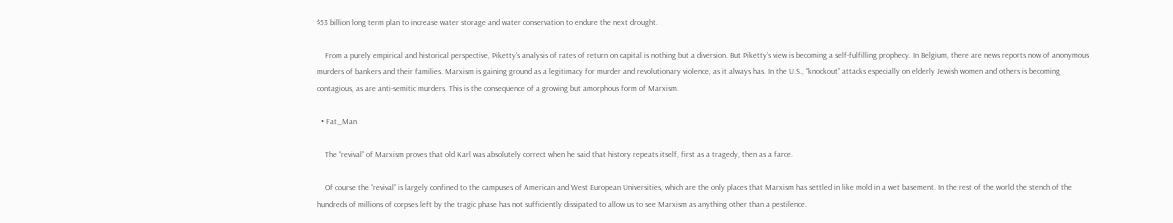$53 billion long term plan to increase water storage and water conservation to endure the next drought.

    From a purely empirical and historical perspective, Piketty’s analysis of rates of return on capital is nothing but a diversion. But Piketty’s view is becoming a self-fulfilling prophecy. In Belgium, there are news reports now of anonymous murders of bankers and their families. Marxism is gaining ground as a legitimacy for murder and revolutionary violence, as it always has. In the U.S., “knockout” attacks especially on elderly Jewish women and others is becoming contagious, as are anti-semitic murders. This is the consequence of a growing but amorphous form of Marxism.

  • Fat_Man

    The “revival” of Marxism proves that old Karl was absolutely correct when he said that history repeats itself, first as a tragedy, then as a farce.

    Of course the “revival” is largely confined to the campuses of American and West European Universities, which are the only places that Marxism has settled in like mold in a wet basement. In the rest of the world the stench of the hundreds of millions of corpses left by the tragic phase has not sufficiently dissipated to allow us to see Marxism as anything other than a pestilence.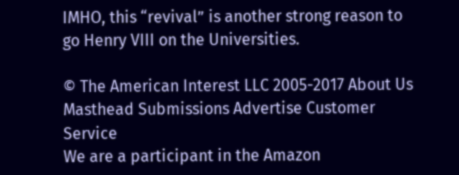IMHO, this “revival” is another strong reason to go Henry VIII on the Universities.

© The American Interest LLC 2005-2017 About Us Masthead Submissions Advertise Customer Service
We are a participant in the Amazon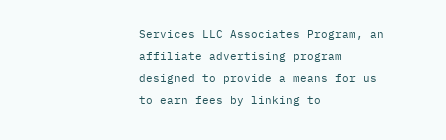Services LLC Associates Program, an affiliate advertising program designed to provide a means for us to earn fees by linking to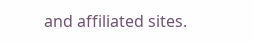and affiliated sites.